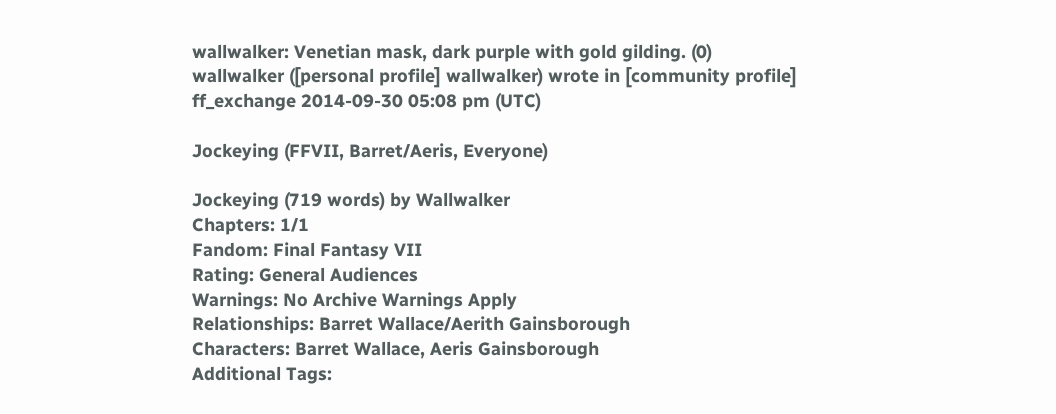wallwalker: Venetian mask, dark purple with gold gilding. (0)
wallwalker ([personal profile] wallwalker) wrote in [community profile] ff_exchange 2014-09-30 05:08 pm (UTC)

Jockeying (FFVII, Barret/Aeris, Everyone)

Jockeying (719 words) by Wallwalker
Chapters: 1/1
Fandom: Final Fantasy VII
Rating: General Audiences
Warnings: No Archive Warnings Apply
Relationships: Barret Wallace/Aerith Gainsborough
Characters: Barret Wallace, Aeris Gainsborough
Additional Tags: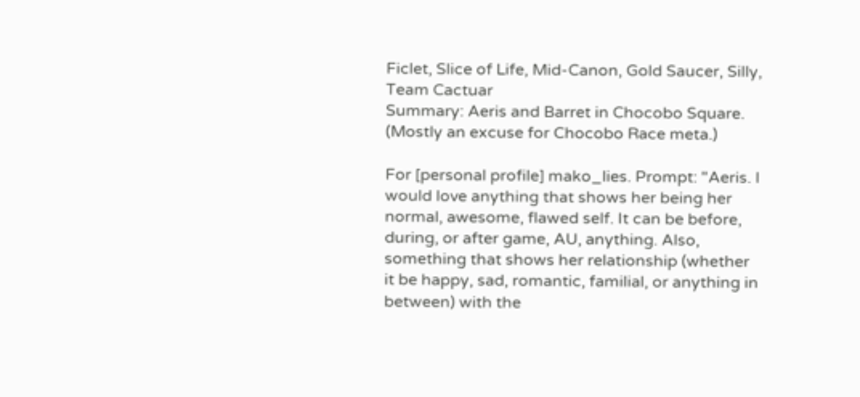Ficlet, Slice of Life, Mid-Canon, Gold Saucer, Silly, Team Cactuar
Summary: Aeris and Barret in Chocobo Square. (Mostly an excuse for Chocobo Race meta.)

For [personal profile] mako_lies. Prompt: "Aeris. I would love anything that shows her being her normal, awesome, flawed self. It can be before, during, or after game, AU, anything. Also, something that shows her relationship (whether it be happy, sad, romantic, familial, or anything in between) with the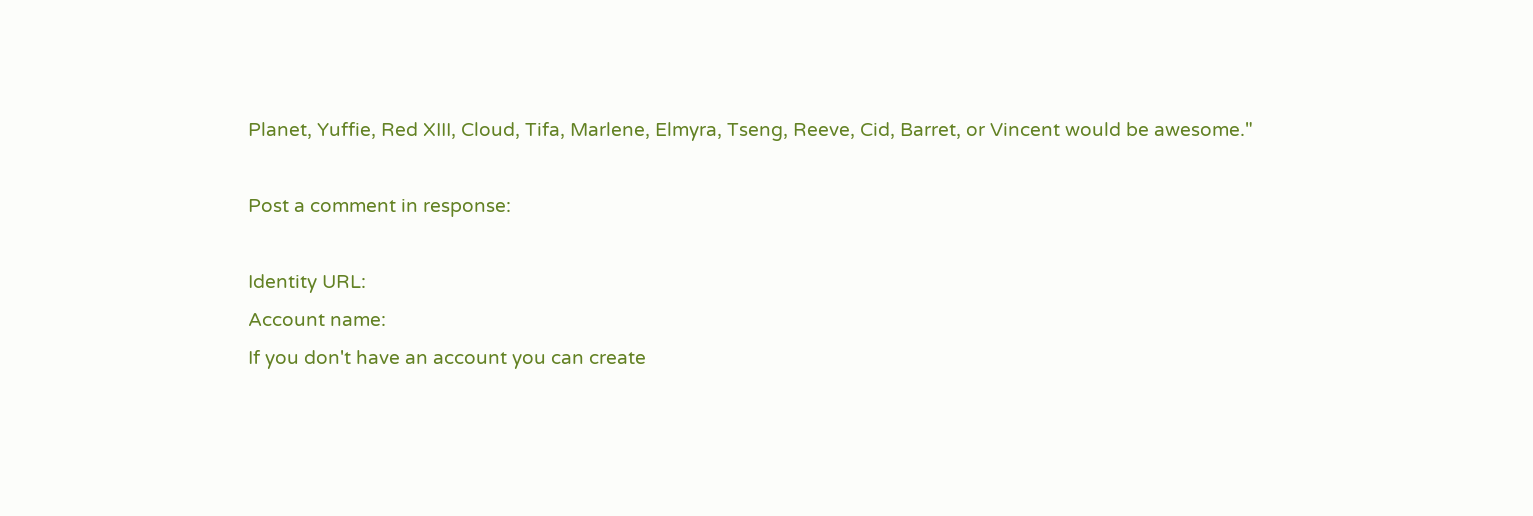Planet, Yuffie, Red XIII, Cloud, Tifa, Marlene, Elmyra, Tseng, Reeve, Cid, Barret, or Vincent would be awesome."

Post a comment in response:

Identity URL:
Account name:
If you don't have an account you can create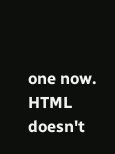one now.
HTML doesn't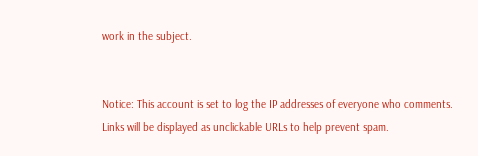work in the subject.


Notice: This account is set to log the IP addresses of everyone who comments.
Links will be displayed as unclickable URLs to help prevent spam.